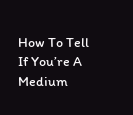How To Tell If You’re A Medium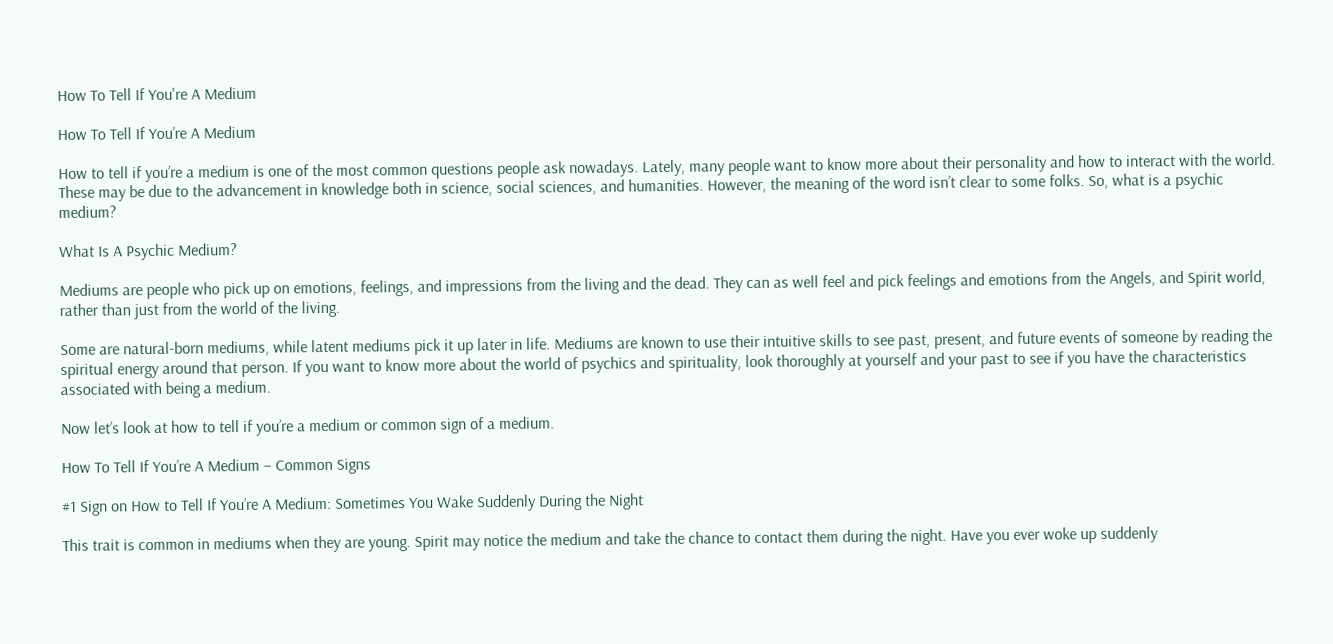How To Tell If You're A Medium

How To Tell If You’re A Medium

How to tell if you’re a medium is one of the most common questions people ask nowadays. Lately, many people want to know more about their personality and how to interact with the world. These may be due to the advancement in knowledge both in science, social sciences, and humanities. However, the meaning of the word isn’t clear to some folks. So, what is a psychic medium?

What Is A Psychic Medium?

Mediums are people who pick up on emotions, feelings, and impressions from the living and the dead. They can as well feel and pick feelings and emotions from the Angels, and Spirit world, rather than just from the world of the living.

Some are natural-born mediums, while latent mediums pick it up later in life. Mediums are known to use their intuitive skills to see past, present, and future events of someone by reading the spiritual energy around that person. If you want to know more about the world of psychics and spirituality, look thoroughly at yourself and your past to see if you have the characteristics associated with being a medium.

Now let’s look at how to tell if you’re a medium or common sign of a medium.

How To Tell If You’re A Medium – Common Signs

#1 Sign on How to Tell If You’re A Medium: Sometimes You Wake Suddenly During the Night

This trait is common in mediums when they are young. Spirit may notice the medium and take the chance to contact them during the night. Have you ever woke up suddenly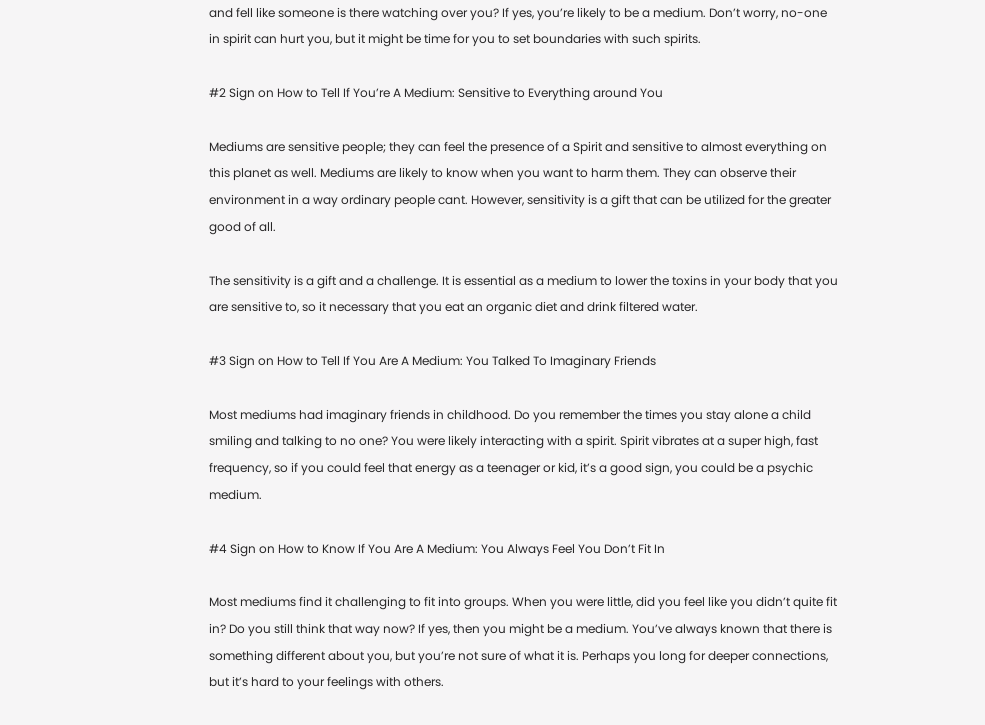and fell like someone is there watching over you? If yes, you’re likely to be a medium. Don’t worry, no-one in spirit can hurt you, but it might be time for you to set boundaries with such spirits.

#2 Sign on How to Tell If You’re A Medium: Sensitive to Everything around You

Mediums are sensitive people; they can feel the presence of a Spirit and sensitive to almost everything on this planet as well. Mediums are likely to know when you want to harm them. They can observe their environment in a way ordinary people cant. However, sensitivity is a gift that can be utilized for the greater good of all.

The sensitivity is a gift and a challenge. It is essential as a medium to lower the toxins in your body that you are sensitive to, so it necessary that you eat an organic diet and drink filtered water.

#3 Sign on How to Tell If You Are A Medium: You Talked To Imaginary Friends

Most mediums had imaginary friends in childhood. Do you remember the times you stay alone a child smiling and talking to no one? You were likely interacting with a spirit. Spirit vibrates at a super high, fast frequency, so if you could feel that energy as a teenager or kid, it’s a good sign, you could be a psychic medium.

#4 Sign on How to Know If You Are A Medium: You Always Feel You Don’t Fit In

Most mediums find it challenging to fit into groups. When you were little, did you feel like you didn’t quite fit in? Do you still think that way now? If yes, then you might be a medium. You’ve always known that there is something different about you, but you’re not sure of what it is. Perhaps you long for deeper connections, but it’s hard to your feelings with others.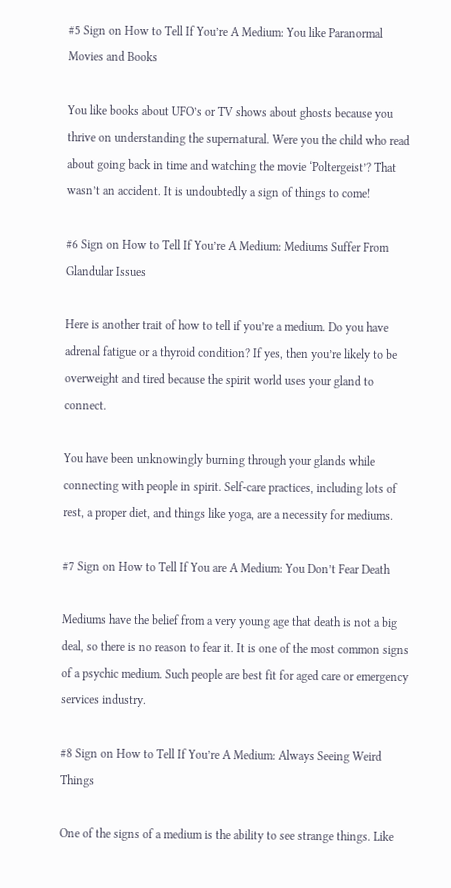#5 Sign on How to Tell If You’re A Medium: You like Paranormal Movies and Books

You like books about UFO’s or TV shows about ghosts because you thrive on understanding the supernatural. Were you the child who read about going back in time and watching the movie ‘Poltergeist’? That wasn’t an accident. It is undoubtedly a sign of things to come!

#6 Sign on How to Tell If You’re A Medium: Mediums Suffer From Glandular Issues

Here is another trait of how to tell if you’re a medium. Do you have adrenal fatigue or a thyroid condition? If yes, then you’re likely to be overweight and tired because the spirit world uses your gland to connect.

You have been unknowingly burning through your glands while connecting with people in spirit. Self-care practices, including lots of rest, a proper diet, and things like yoga, are a necessity for mediums.

#7 Sign on How to Tell If You are A Medium: You Don’t Fear Death

Mediums have the belief from a very young age that death is not a big deal, so there is no reason to fear it. It is one of the most common signs of a psychic medium. Such people are best fit for aged care or emergency services industry.

#8 Sign on How to Tell If You’re A Medium: Always Seeing Weird Things

One of the signs of a medium is the ability to see strange things. Like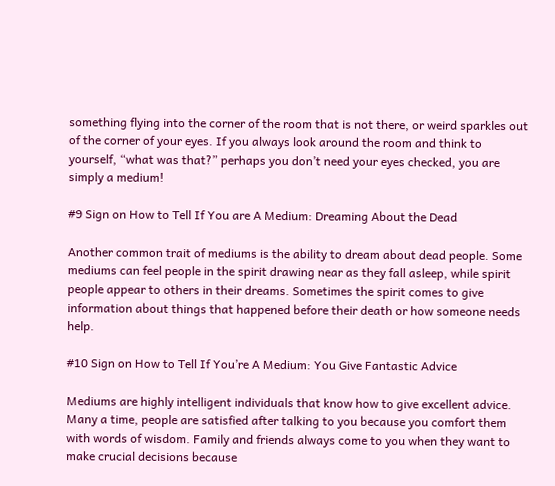something flying into the corner of the room that is not there, or weird sparkles out of the corner of your eyes. If you always look around the room and think to yourself, “what was that?” perhaps you don’t need your eyes checked, you are simply a medium!

#9 Sign on How to Tell If You are A Medium: Dreaming About the Dead

Another common trait of mediums is the ability to dream about dead people. Some mediums can feel people in the spirit drawing near as they fall asleep, while spirit people appear to others in their dreams. Sometimes the spirit comes to give information about things that happened before their death or how someone needs help.

#10 Sign on How to Tell If You’re A Medium: You Give Fantastic Advice

Mediums are highly intelligent individuals that know how to give excellent advice. Many a time, people are satisfied after talking to you because you comfort them with words of wisdom. Family and friends always come to you when they want to make crucial decisions because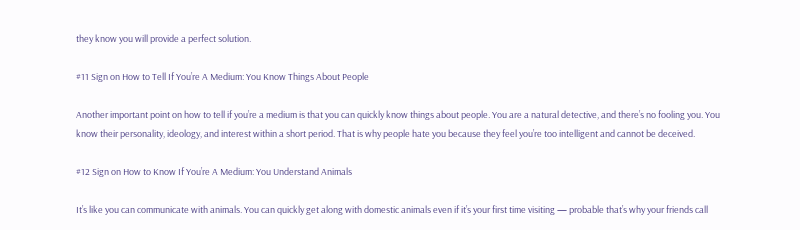they know you will provide a perfect solution.

#11 Sign on How to Tell If You’re A Medium: You Know Things About People

Another important point on how to tell if you’re a medium is that you can quickly know things about people. You are a natural detective, and there’s no fooling you. You know their personality, ideology, and interest within a short period. That is why people hate you because they feel you’re too intelligent and cannot be deceived.

#12 Sign on How to Know If You’re A Medium: You Understand Animals

It’s like you can communicate with animals. You can quickly get along with domestic animals even if it’s your first time visiting — probable that’s why your friends call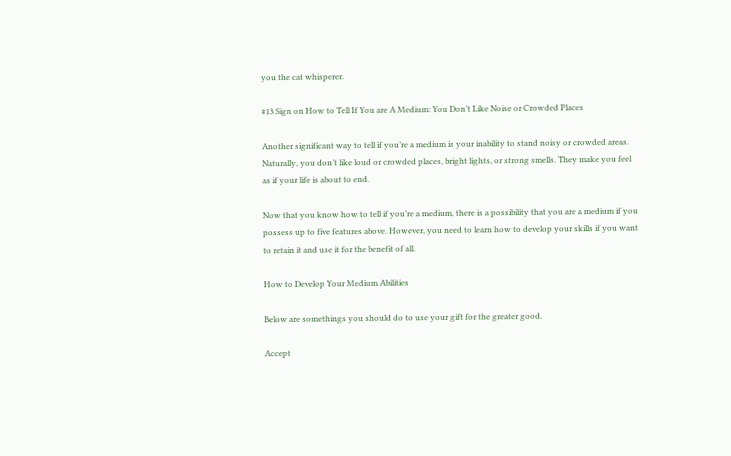you the cat whisperer.

#13 Sign on How to Tell If You are A Medium: You Don’t Like Noise or Crowded Places

Another significant way to tell if you’re a medium is your inability to stand noisy or crowded areas. Naturally, you don’t like loud or crowded places, bright lights, or strong smells. They make you feel as if your life is about to end.

Now that you know how to tell if you’re a medium, there is a possibility that you are a medium if you possess up to five features above. However, you need to learn how to develop your skills if you want to retain it and use it for the benefit of all.

How to Develop Your Medium Abilities

Below are somethings you should do to use your gift for the greater good.

Accept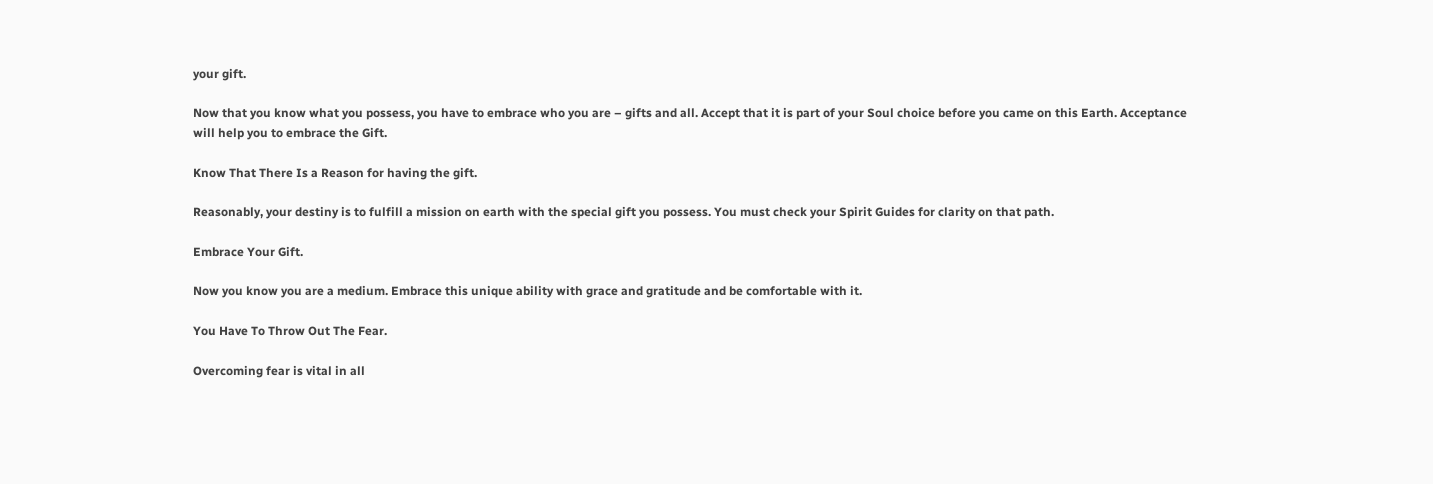your gift.

Now that you know what you possess, you have to embrace who you are – gifts and all. Accept that it is part of your Soul choice before you came on this Earth. Acceptance will help you to embrace the Gift.

Know That There Is a Reason for having the gift.

Reasonably, your destiny is to fulfill a mission on earth with the special gift you possess. You must check your Spirit Guides for clarity on that path.

Embrace Your Gift.

Now you know you are a medium. Embrace this unique ability with grace and gratitude and be comfortable with it.

You Have To Throw Out The Fear.

Overcoming fear is vital in all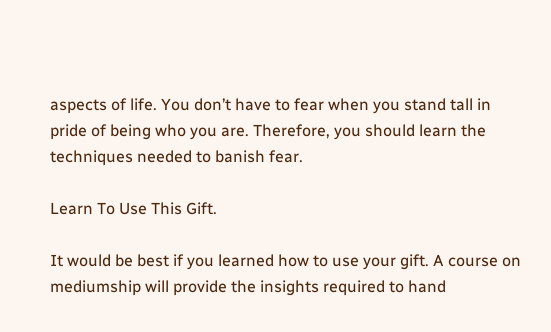aspects of life. You don’t have to fear when you stand tall in pride of being who you are. Therefore, you should learn the techniques needed to banish fear.

Learn To Use This Gift.

It would be best if you learned how to use your gift. A course on mediumship will provide the insights required to hand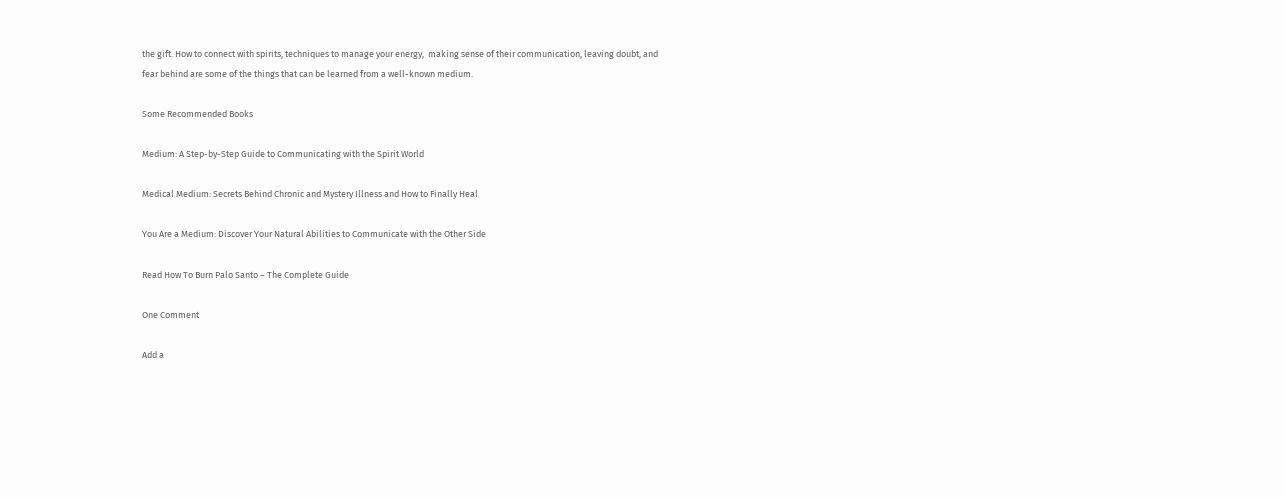the gift. How to connect with spirits, techniques to manage your energy,  making sense of their communication, leaving doubt, and fear behind are some of the things that can be learned from a well-known medium.

Some Recommended Books

Medium: A Step-by-Step Guide to Communicating with the Spirit World

Medical Medium: Secrets Behind Chronic and Mystery Illness and How to Finally Heal

You Are a Medium: Discover Your Natural Abilities to Communicate with the Other Side

Read How To Burn Palo Santo – The Complete Guide

One Comment

Add a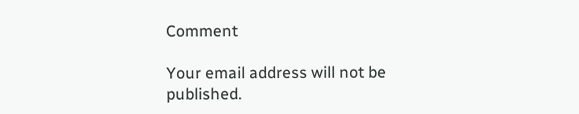Comment

Your email address will not be published.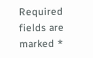Required fields are marked *